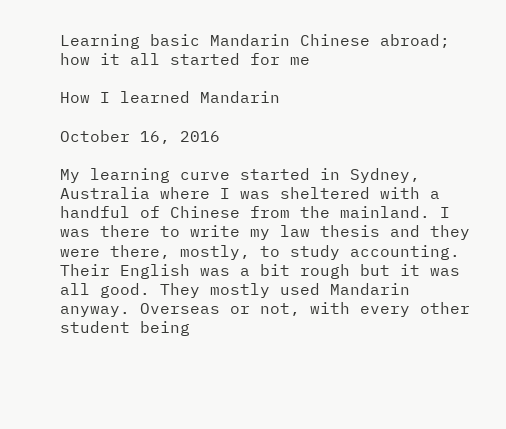Learning basic Mandarin Chinese abroad; how it all started for me

How I learned Mandarin

October 16, 2016

My learning curve started in Sydney, Australia where I was sheltered with a handful of Chinese from the mainland. I was there to write my law thesis and they were there, mostly, to study accounting. Their English was a bit rough but it was all good. They mostly used Mandarin anyway. Overseas or not, with every other student being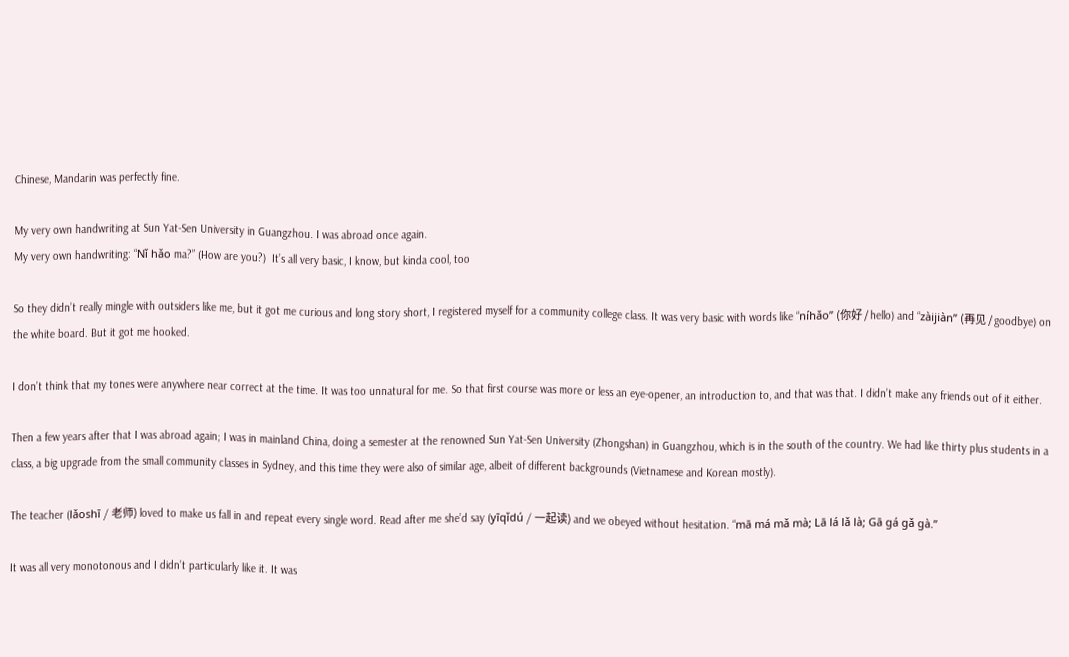Chinese, Mandarin was perfectly fine.

My very own handwriting at Sun Yat-Sen University in Guangzhou. I was abroad once again.
My very own handwriting: “Nǐ hǎo ma?” (How are you?)  It’s all very basic, I know, but kinda cool, too

So they didn’t really mingle with outsiders like me, but it got me curious and long story short, I registered myself for a community college class. It was very basic with words like “níhǎo” (你好 / hello) and “zàijiàn” (再见 / goodbye) on the white board. But it got me hooked.

I don’t think that my tones were anywhere near correct at the time. It was too unnatural for me. So that first course was more or less an eye-opener, an introduction to, and that was that. I didn’t make any friends out of it either.

Then a few years after that I was abroad again; I was in mainland China, doing a semester at the renowned Sun Yat-Sen University (Zhongshan) in Guangzhou, which is in the south of the country. We had like thirty plus students in a class, a big upgrade from the small community classes in Sydney, and this time they were also of similar age, albeit of different backgrounds (Vietnamese and Korean mostly).

The teacher (lǎoshī / 老师) loved to make us fall in and repeat every single word. Read after me she’d say (yīqǐdú / 一起读) and we obeyed without hesitation. “mā má mǎ mà; Lā lá lǎ là; Gā gá gǎ gà.”

It was all very monotonous and I didn’t particularly like it. It was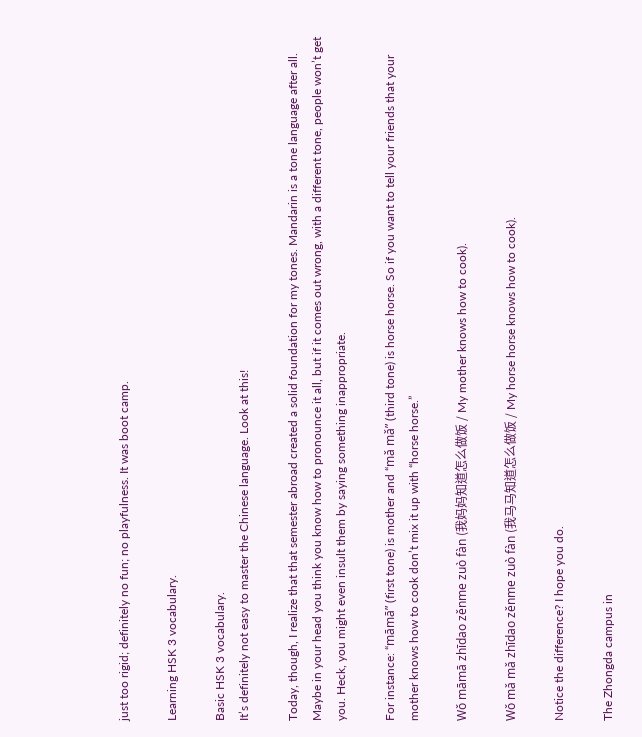just too rigid; definitely no fun; no playfulness. It was boot camp.

Learning HSK 3 vocabulary.

Basic HSK 3 vocabulary.
It’s definitely not easy to master the Chinese language. Look at this!

Today, though, I realize that that semester abroad created a solid foundation for my tones. Mandarin is a tone language after all. Maybe in your head you think you know how to pronounce it all, but if it comes out wrong, with a different tone, people won’t get you. Heck, you might even insult them by saying something inappropriate.

For instance: “māmā” (first tone) is mother and “mǎ mǎ” (third tone) is horse horse. So if you want to tell your friends that your mother knows how to cook don’t mix it up with “horse horse.”

Wǒ māmā zhīdao zěnme zuò fàn (我妈妈知道怎么做饭 / My mother knows how to cook).

Wǒ mǎ mǎ zhīdao zěnme zuò fàn (我马马知道怎么做饭 / My horse horse knows how to cook).

Notice the difference? I hope you do.

The Zhongda campus in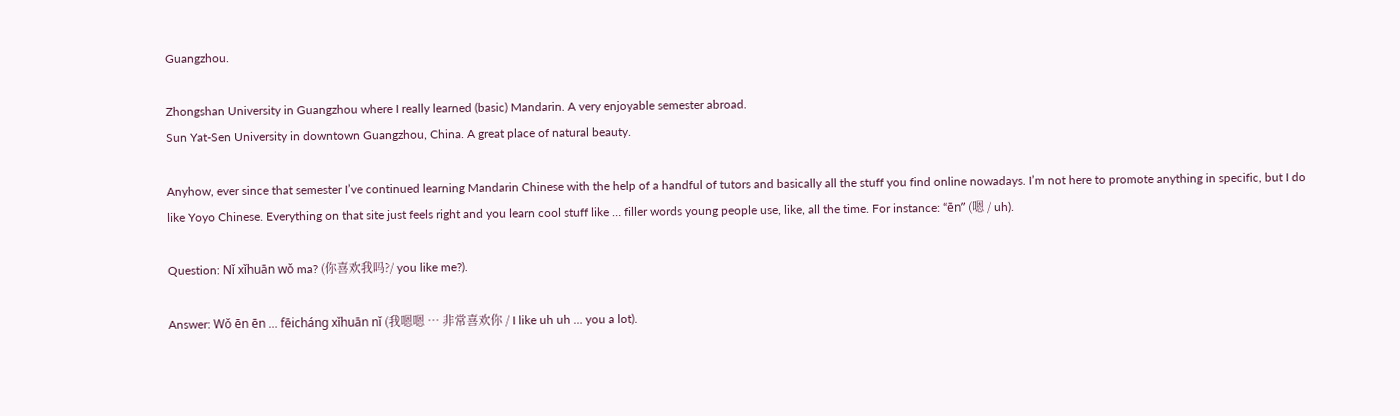Guangzhou.

Zhongshan University in Guangzhou where I really learned (basic) Mandarin. A very enjoyable semester abroad.
Sun Yat-Sen University in downtown Guangzhou, China. A great place of natural beauty.

Anyhow, ever since that semester I’ve continued learning Mandarin Chinese with the help of a handful of tutors and basically all the stuff you find online nowadays. I’m not here to promote anything in specific, but I do like Yoyo Chinese. Everything on that site just feels right and you learn cool stuff like … filler words young people use, like, all the time. For instance: “ēn” (嗯 / uh).

Question: Nǐ xǐhuān wǒ ma? (你喜欢我吗?/ you like me?).

Answer: Wǒ ēn ēn … fēicháng xǐhuān nǐ (我嗯嗯 … 非常喜欢你 / I like uh uh … you a lot).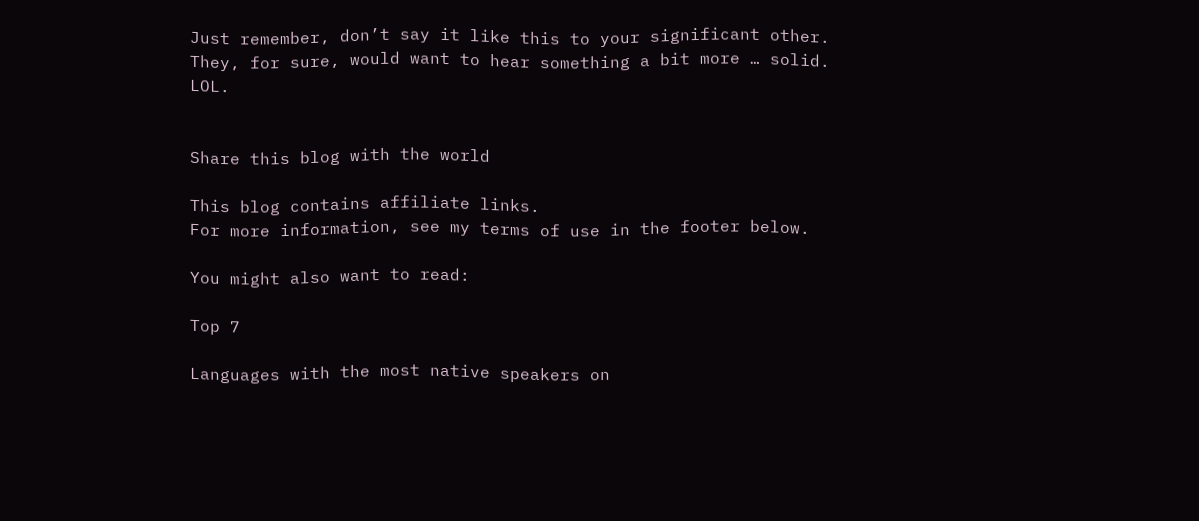Just remember, don’t say it like this to your significant other. They, for sure, would want to hear something a bit more … solid. LOL.


Share this blog with the world

This blog contains affiliate links.
For more information, see my terms of use in the footer below.

You might also want to read:

Top 7

Languages with the most native speakers on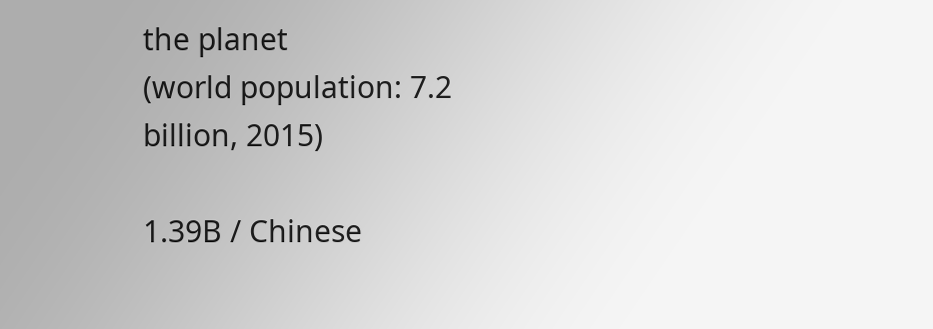the planet
(world population: 7.2 billion, 2015)

1.39B / Chinese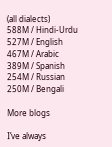(all dialects)
588M / Hindi-Urdu
527M / English
467M / Arabic
389M / Spanish
254M / Russian
250M / Bengali

More blogs

I’ve always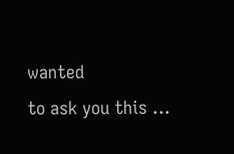wanted
to ask you this …